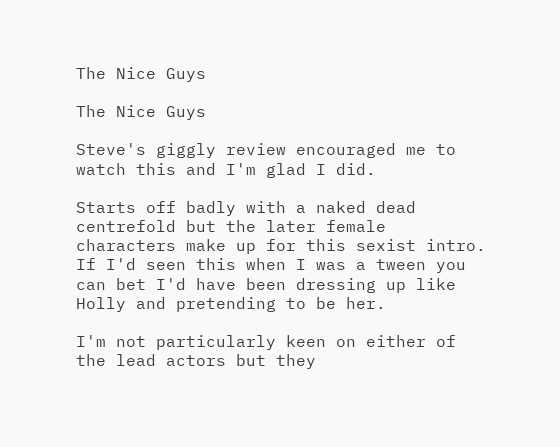The Nice Guys

The Nice Guys

Steve's giggly review encouraged me to watch this and I'm glad I did.

Starts off badly with a naked dead centrefold but the later female characters make up for this sexist intro. If I'd seen this when I was a tween you can bet I'd have been dressing up like Holly and pretending to be her.

I'm not particularly keen on either of the lead actors but they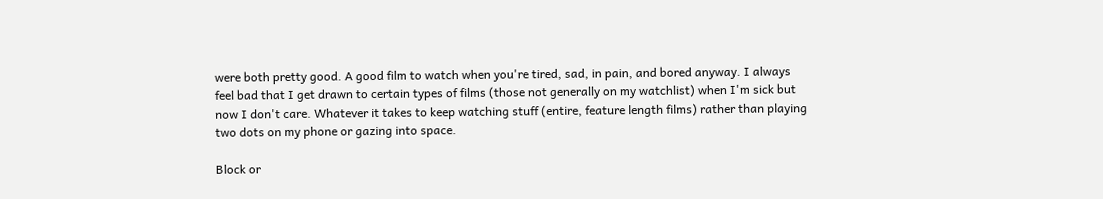were both pretty good. A good film to watch when you're tired, sad, in pain, and bored anyway. I always feel bad that I get drawn to certain types of films (those not generally on my watchlist) when I'm sick but now I don't care. Whatever it takes to keep watching stuff (entire, feature length films) rather than playing two dots on my phone or gazing into space.

Block or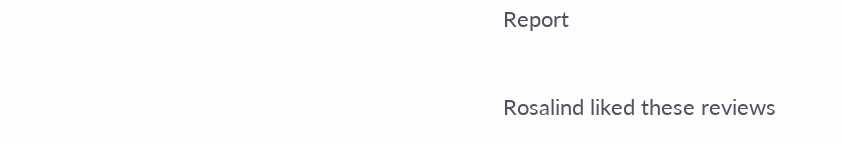Report

Rosalind liked these reviews